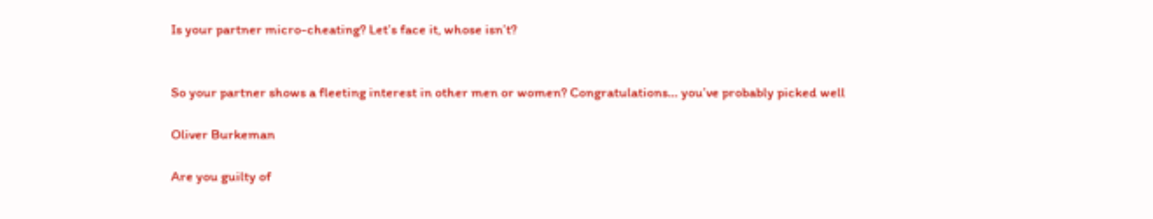Is your partner micro-cheating? Let’s face it, whose isn’t?


So your partner shows a fleeting interest in other men or women? Congratulations… you’ve probably picked well

Oliver Burkeman

Are you guilty of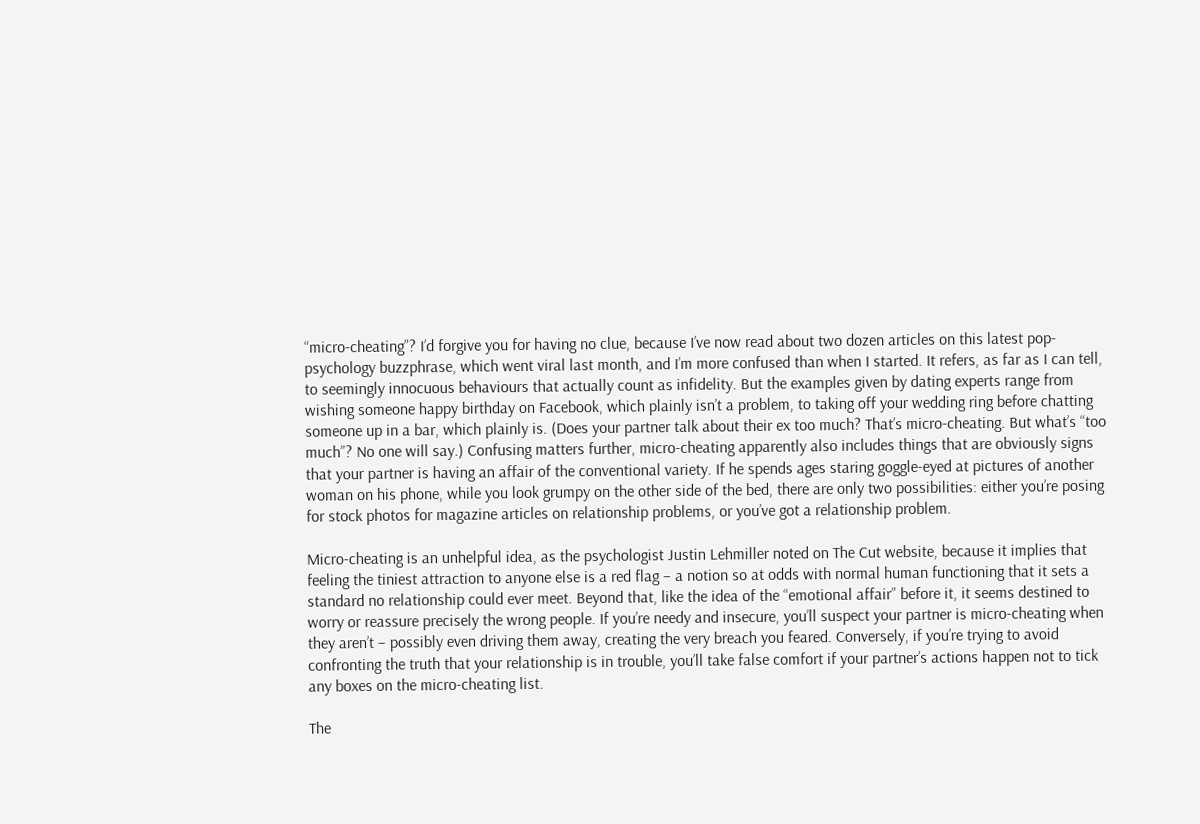“micro-cheating”? I’d forgive you for having no clue, because I’ve now read about two dozen articles on this latest pop-psychology buzzphrase, which went viral last month, and I’m more confused than when I started. It refers, as far as I can tell, to seemingly innocuous behaviours that actually count as infidelity. But the examples given by dating experts range from wishing someone happy birthday on Facebook, which plainly isn’t a problem, to taking off your wedding ring before chatting someone up in a bar, which plainly is. (Does your partner talk about their ex too much? That’s micro-cheating. But what’s “too much”? No one will say.) Confusing matters further, micro-cheating apparently also includes things that are obviously signs that your partner is having an affair of the conventional variety. If he spends ages staring goggle-eyed at pictures of another woman on his phone, while you look grumpy on the other side of the bed, there are only two possibilities: either you’re posing for stock photos for magazine articles on relationship problems, or you’ve got a relationship problem.

Micro-cheating is an unhelpful idea, as the psychologist Justin Lehmiller noted on The Cut website, because it implies that feeling the tiniest attraction to anyone else is a red flag – a notion so at odds with normal human functioning that it sets a standard no relationship could ever meet. Beyond that, like the idea of the “emotional affair” before it, it seems destined to worry or reassure precisely the wrong people. If you’re needy and insecure, you’ll suspect your partner is micro-cheating when they aren’t – possibly even driving them away, creating the very breach you feared. Conversely, if you’re trying to avoid confronting the truth that your relationship is in trouble, you’ll take false comfort if your partner’s actions happen not to tick any boxes on the micro-cheating list.

The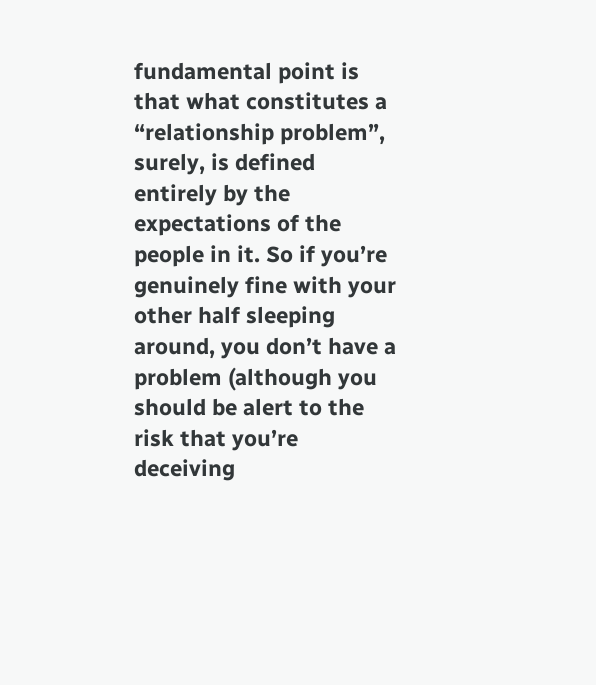fundamental point is that what constitutes a “relationship problem”, surely, is defined entirely by the expectations of the people in it. So if you’re genuinely fine with your other half sleeping around, you don’t have a problem (although you should be alert to the risk that you’re deceiving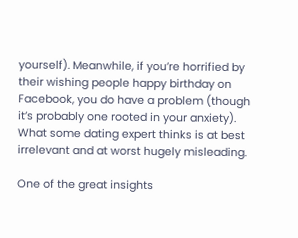yourself). Meanwhile, if you’re horrified by their wishing people happy birthday on Facebook, you do have a problem (though it’s probably one rooted in your anxiety). What some dating expert thinks is at best irrelevant and at worst hugely misleading.

One of the great insights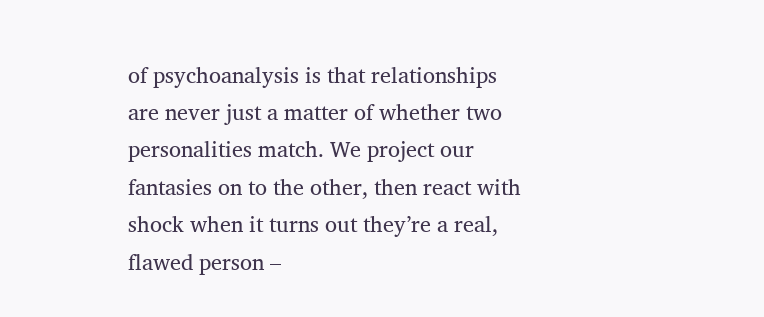of psychoanalysis is that relationships are never just a matter of whether two personalities match. We project our fantasies on to the other, then react with shock when it turns out they’re a real, flawed person –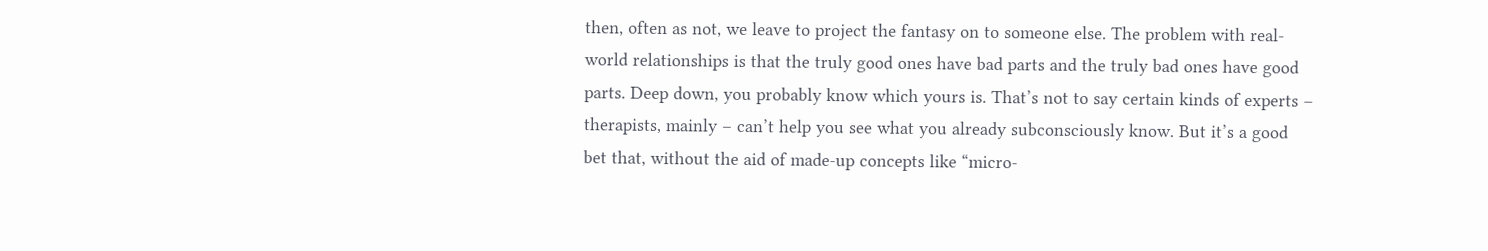then, often as not, we leave to project the fantasy on to someone else. The problem with real-world relationships is that the truly good ones have bad parts and the truly bad ones have good parts. Deep down, you probably know which yours is. That’s not to say certain kinds of experts – therapists, mainly – can’t help you see what you already subconsciously know. But it’s a good bet that, without the aid of made-up concepts like “micro-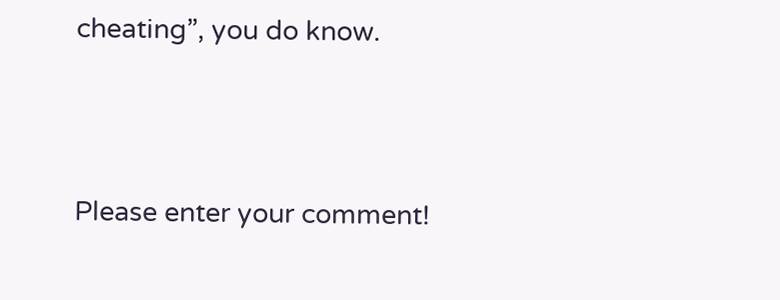cheating”, you do know.



Please enter your comment!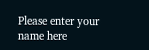Please enter your name here